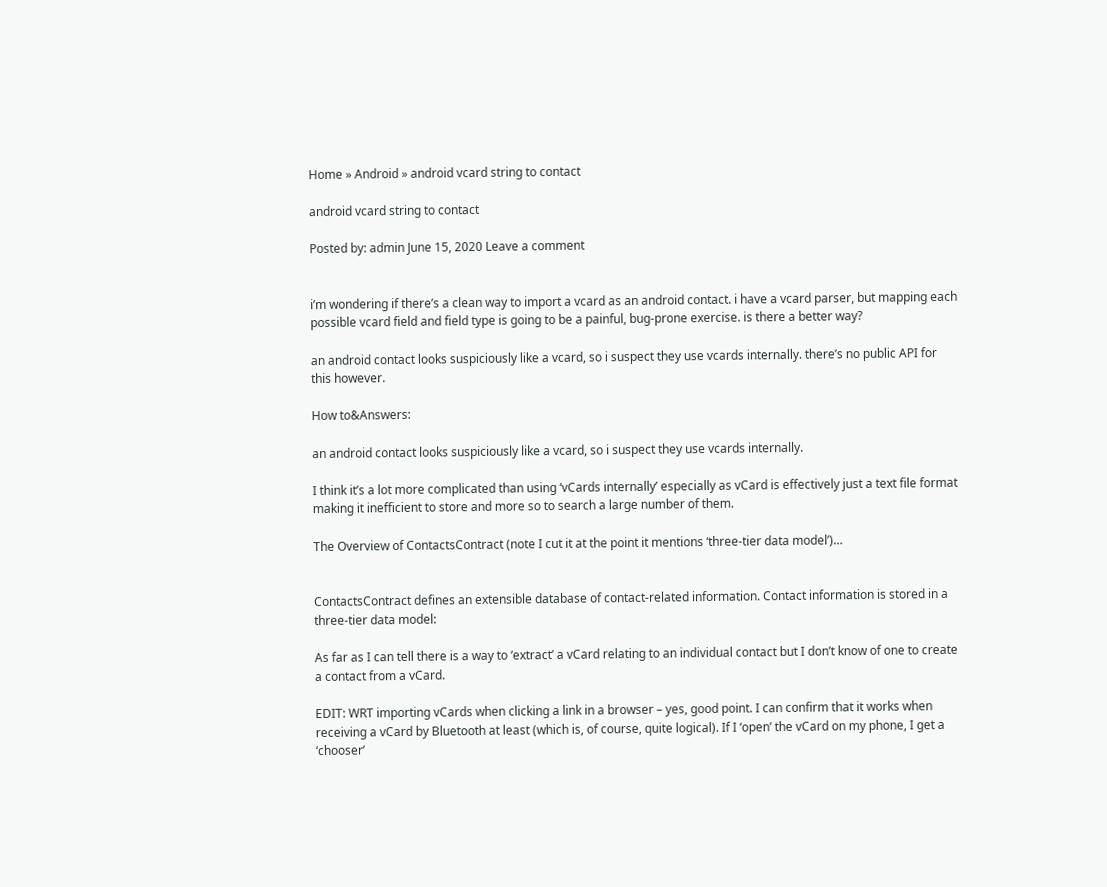Home » Android » android vcard string to contact

android vcard string to contact

Posted by: admin June 15, 2020 Leave a comment


i’m wondering if there’s a clean way to import a vcard as an android contact. i have a vcard parser, but mapping each possible vcard field and field type is going to be a painful, bug-prone exercise. is there a better way?

an android contact looks suspiciously like a vcard, so i suspect they use vcards internally. there’s no public API for this however.

How to&Answers:

an android contact looks suspiciously like a vcard, so i suspect they use vcards internally.

I think it’s a lot more complicated than using ‘vCards internally’ especially as vCard is effectively just a text file format making it inefficient to store and more so to search a large number of them.

The Overview of ContactsContract (note I cut it at the point it mentions ‘three-tier data model’)…


ContactsContract defines an extensible database of contact-related information. Contact information is stored in a three-tier data model:

As far as I can tell there is a way to ‘extract’ a vCard relating to an individual contact but I don’t know of one to create a contact from a vCard.

EDIT: WRT importing vCards when clicking a link in a browser – yes, good point. I can confirm that it works when receiving a vCard by Bluetooth at least (which is, of course, quite logical). If I ‘open’ the vCard on my phone, I get a ‘chooser’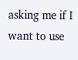asking me if I want to use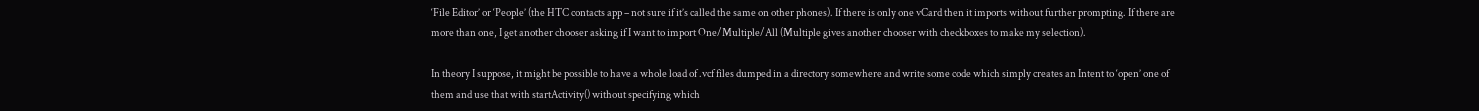‘File Editor’ or ‘People’ (the HTC contacts app – not sure if it’s called the same on other phones). If there is only one vCard then it imports without further prompting. If there are more than one, I get another chooser asking if I want to import One/Multiple/All (Multiple gives another chooser with checkboxes to make my selection).

In theory I suppose, it might be possible to have a whole load of .vcf files dumped in a directory somewhere and write some code which simply creates an Intent to ‘open’ one of them and use that with startActivity() without specifying which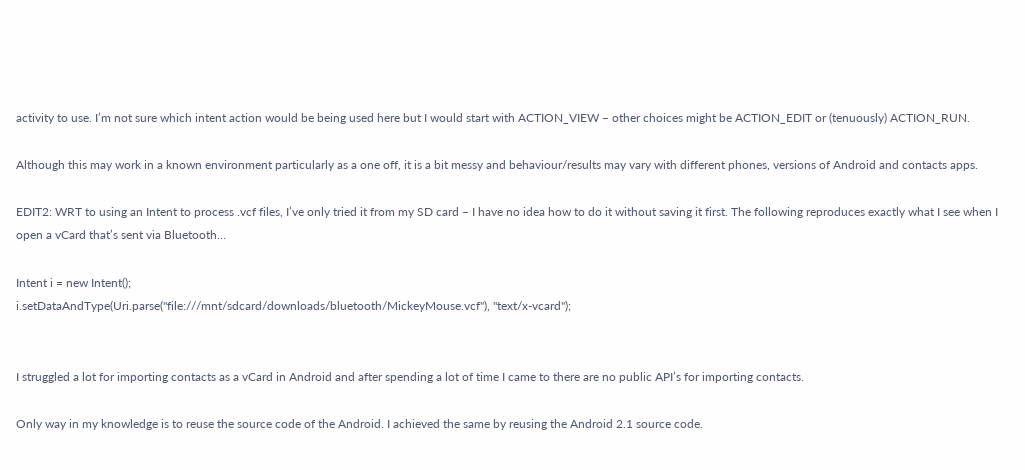activity to use. I’m not sure which intent action would be being used here but I would start with ACTION_VIEW – other choices might be ACTION_EDIT or (tenuously) ACTION_RUN.

Although this may work in a known environment particularly as a one off, it is a bit messy and behaviour/results may vary with different phones, versions of Android and contacts apps.

EDIT2: WRT to using an Intent to process .vcf files, I’ve only tried it from my SD card – I have no idea how to do it without saving it first. The following reproduces exactly what I see when I open a vCard that’s sent via Bluetooth…

Intent i = new Intent();
i.setDataAndType(Uri.parse("file:///mnt/sdcard/downloads/bluetooth/MickeyMouse.vcf"), "text/x-vcard");


I struggled a lot for importing contacts as a vCard in Android and after spending a lot of time I came to there are no public API’s for importing contacts.

Only way in my knowledge is to reuse the source code of the Android. I achieved the same by reusing the Android 2.1 source code.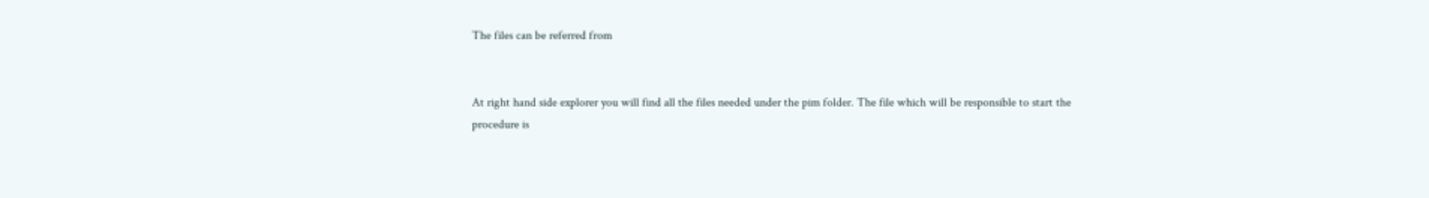The files can be referred from


At right hand side explorer you will find all the files needed under the pim folder. The file which will be responsible to start the procedure is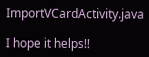ImportVCardActivity.java

I hope it helps!!